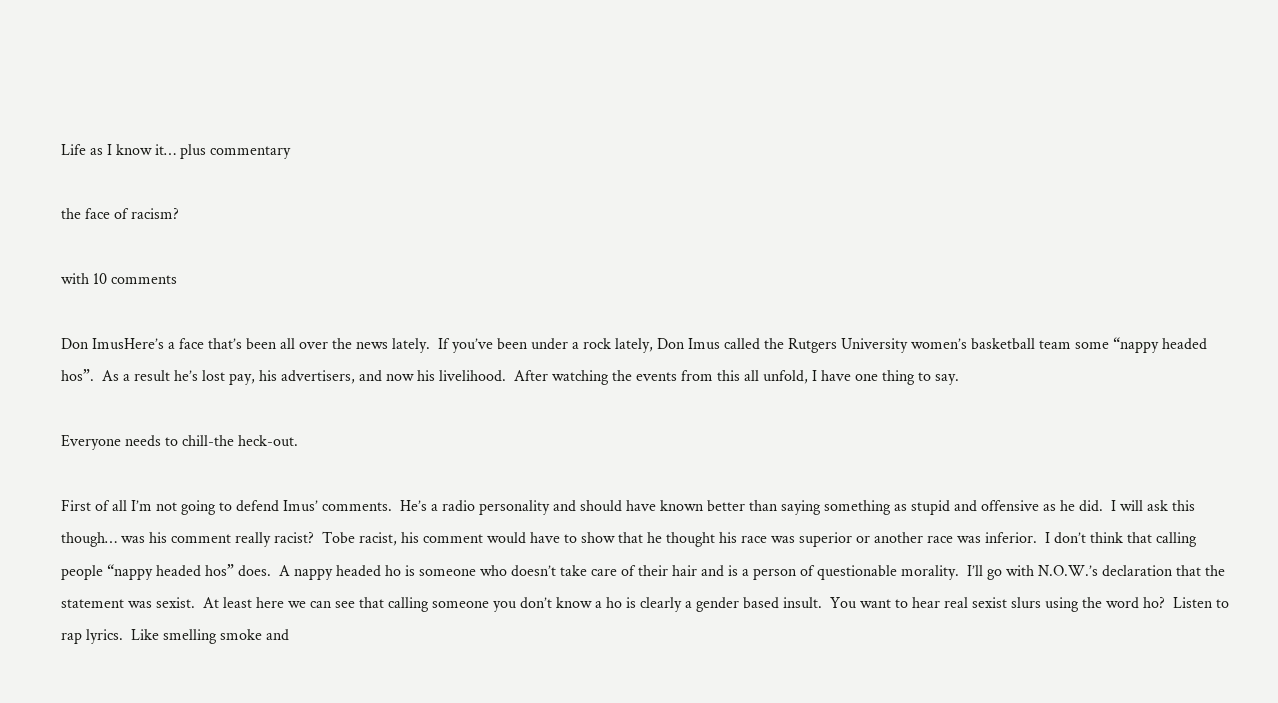Life as I know it… plus commentary

the face of racism?

with 10 comments

Don ImusHere’s a face that’s been all over the news lately.  If you’ve been under a rock lately, Don Imus called the Rutgers University women’s basketball team some “nappy headed hos”.  As a result he’s lost pay, his advertisers, and now his livelihood.  After watching the events from this all unfold, I have one thing to say.

Everyone needs to chill-the heck-out.

First of all I’m not going to defend Imus’ comments.  He’s a radio personality and should have known better than saying something as stupid and offensive as he did.  I will ask this though… was his comment really racist?  Tobe racist, his comment would have to show that he thought his race was superior or another race was inferior.  I don’t think that calling people “nappy headed hos” does.  A nappy headed ho is someone who doesn’t take care of their hair and is a person of questionable morality.  I’ll go with N.O.W.’s declaration that the statement was sexist.  At least here we can see that calling someone you don’t know a ho is clearly a gender based insult.  You want to hear real sexist slurs using the word ho?  Listen to rap lyrics.  Like smelling smoke and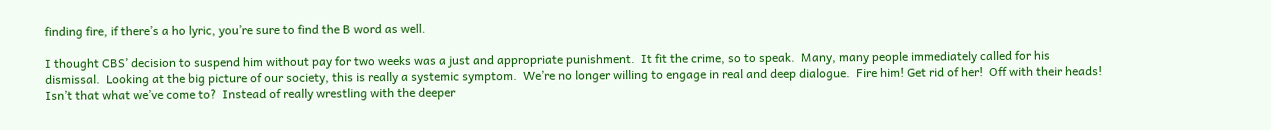finding fire, if there’s a ho lyric, you’re sure to find the B word as well.

I thought CBS’ decision to suspend him without pay for two weeks was a just and appropriate punishment.  It fit the crime, so to speak.  Many, many people immediately called for his dismissal.  Looking at the big picture of our society, this is really a systemic symptom.  We’re no longer willing to engage in real and deep dialogue.  Fire him! Get rid of her!  Off with their heads!  Isn’t that what we’ve come to?  Instead of really wrestling with the deeper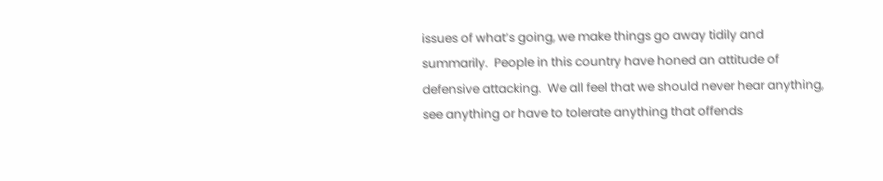issues of what’s going, we make things go away tidily and summarily.  People in this country have honed an attitude of defensive attacking.  We all feel that we should never hear anything, see anything or have to tolerate anything that offends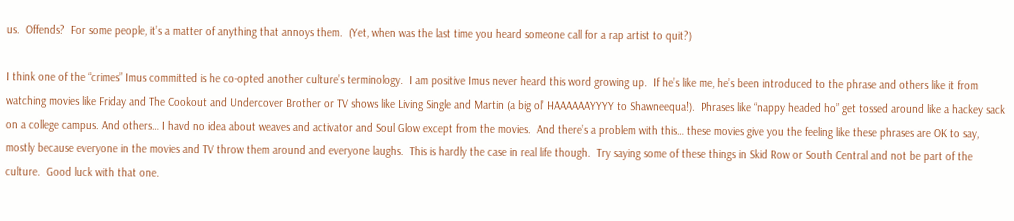us.  Offends?  For some people, it’s a matter of anything that annoys them.  (Yet, when was the last time you heard someone call for a rap artist to quit?)

I think one of the “crimes” Imus committed is he co-opted another culture’s terminology.  I am positive Imus never heard this word growing up.  If he’s like me, he’s been introduced to the phrase and others like it from watching movies like Friday and The Cookout and Undercover Brother or TV shows like Living Single and Martin (a big ol’ HAAAAAAYYYY to Shawneequa!).  Phrases like “nappy headed ho” get tossed around like a hackey sack on a college campus. And others… I havd no idea about weaves and activator and Soul Glow except from the movies.  And there’s a problem with this… these movies give you the feeling like these phrases are OK to say, mostly because everyone in the movies and TV throw them around and everyone laughs.  This is hardly the case in real life though.  Try saying some of these things in Skid Row or South Central and not be part of the culture.  Good luck with that one.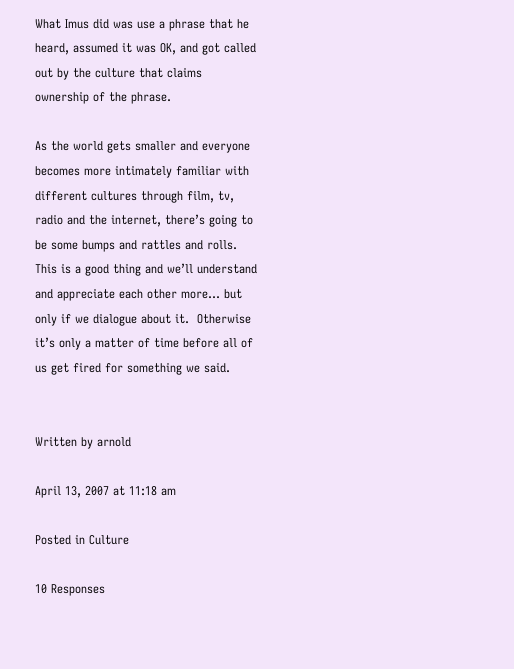What Imus did was use a phrase that he heard, assumed it was OK, and got called out by the culture that claims ownership of the phrase.

As the world gets smaller and everyone becomes more intimately familiar with different cultures through film, tv, radio and the internet, there’s going to be some bumps and rattles and rolls.  This is a good thing and we’ll understand and appreciate each other more… but only if we dialogue about it.  Otherwise it’s only a matter of time before all of us get fired for something we said.


Written by arnold

April 13, 2007 at 11:18 am

Posted in Culture

10 Responses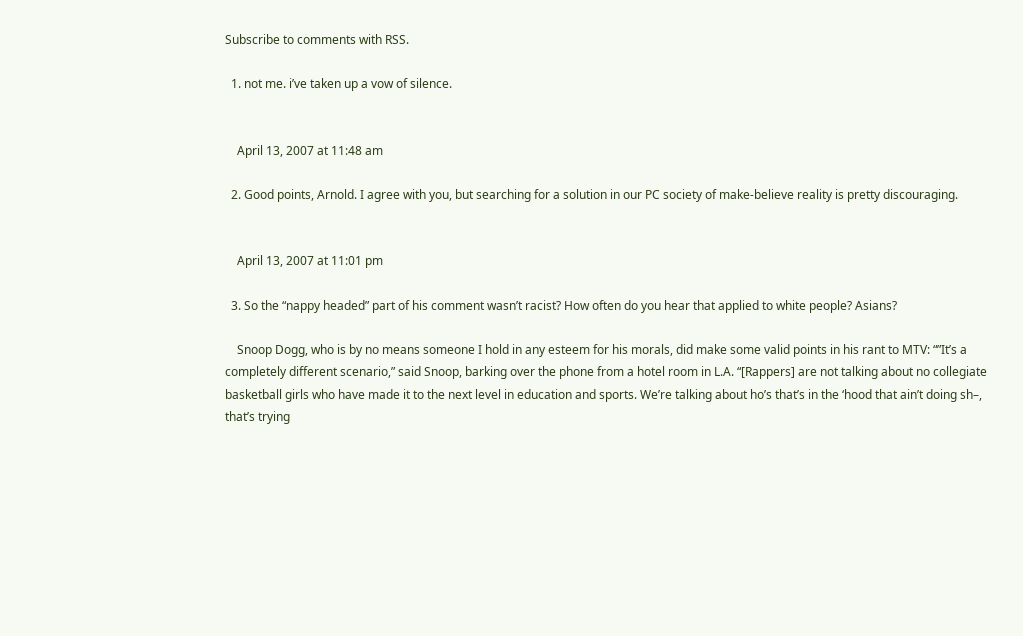Subscribe to comments with RSS.

  1. not me. i’ve taken up a vow of silence.


    April 13, 2007 at 11:48 am

  2. Good points, Arnold. I agree with you, but searching for a solution in our PC society of make-believe reality is pretty discouraging.


    April 13, 2007 at 11:01 pm

  3. So the “nappy headed” part of his comment wasn’t racist? How often do you hear that applied to white people? Asians?

    Snoop Dogg, who is by no means someone I hold in any esteem for his morals, did make some valid points in his rant to MTV: “”It’s a completely different scenario,” said Snoop, barking over the phone from a hotel room in L.A. “[Rappers] are not talking about no collegiate basketball girls who have made it to the next level in education and sports. We’re talking about ho’s that’s in the ‘hood that ain’t doing sh–, that’s trying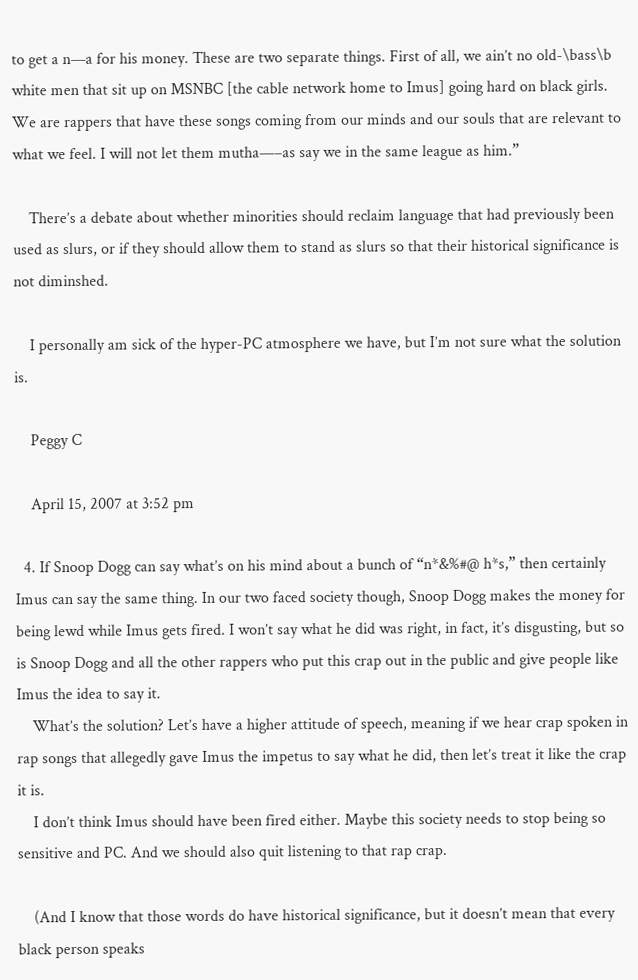to get a n—a for his money. These are two separate things. First of all, we ain’t no old-\bass\b white men that sit up on MSNBC [the cable network home to Imus] going hard on black girls. We are rappers that have these songs coming from our minds and our souls that are relevant to what we feel. I will not let them mutha—–as say we in the same league as him.”

    There’s a debate about whether minorities should reclaim language that had previously been used as slurs, or if they should allow them to stand as slurs so that their historical significance is not diminshed.

    I personally am sick of the hyper-PC atmosphere we have, but I’m not sure what the solution is.

    Peggy C

    April 15, 2007 at 3:52 pm

  4. If Snoop Dogg can say what’s on his mind about a bunch of “n*&%#@ h*s,” then certainly Imus can say the same thing. In our two faced society though, Snoop Dogg makes the money for being lewd while Imus gets fired. I won’t say what he did was right, in fact, it’s disgusting, but so is Snoop Dogg and all the other rappers who put this crap out in the public and give people like Imus the idea to say it.
    What’s the solution? Let’s have a higher attitude of speech, meaning if we hear crap spoken in rap songs that allegedly gave Imus the impetus to say what he did, then let’s treat it like the crap it is.
    I don’t think Imus should have been fired either. Maybe this society needs to stop being so sensitive and PC. And we should also quit listening to that rap crap.

    (And I know that those words do have historical significance, but it doesn’t mean that every black person speaks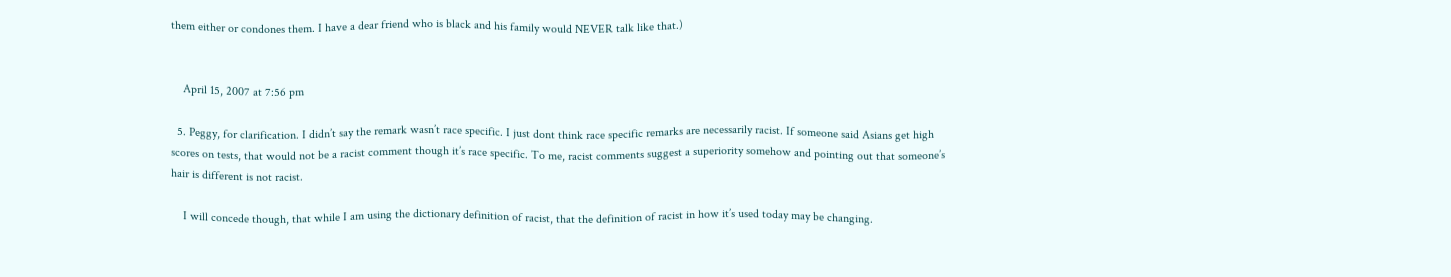them either or condones them. I have a dear friend who is black and his family would NEVER talk like that.)


    April 15, 2007 at 7:56 pm

  5. Peggy, for clarification. I didn’t say the remark wasn’t race specific. I just dont think race specific remarks are necessarily racist. If someone said Asians get high scores on tests, that would not be a racist comment though it’s race specific. To me, racist comments suggest a superiority somehow and pointing out that someone’s hair is different is not racist.

    I will concede though, that while I am using the dictionary definition of racist, that the definition of racist in how it’s used today may be changing.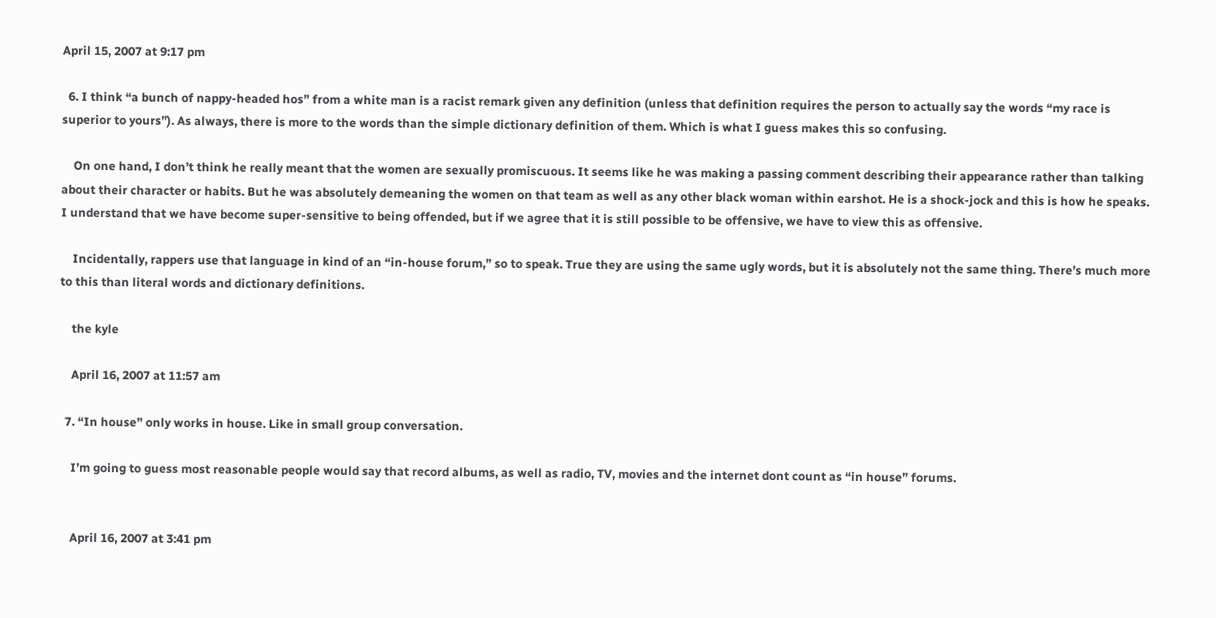April 15, 2007 at 9:17 pm

  6. I think “a bunch of nappy-headed hos” from a white man is a racist remark given any definition (unless that definition requires the person to actually say the words “my race is superior to yours”). As always, there is more to the words than the simple dictionary definition of them. Which is what I guess makes this so confusing.

    On one hand, I don’t think he really meant that the women are sexually promiscuous. It seems like he was making a passing comment describing their appearance rather than talking about their character or habits. But he was absolutely demeaning the women on that team as well as any other black woman within earshot. He is a shock-jock and this is how he speaks. I understand that we have become super-sensitive to being offended, but if we agree that it is still possible to be offensive, we have to view this as offensive.

    Incidentally, rappers use that language in kind of an “in-house forum,” so to speak. True they are using the same ugly words, but it is absolutely not the same thing. There’s much more to this than literal words and dictionary definitions.

    the kyle

    April 16, 2007 at 11:57 am

  7. “In house” only works in house. Like in small group conversation.

    I’m going to guess most reasonable people would say that record albums, as well as radio, TV, movies and the internet dont count as “in house” forums.


    April 16, 2007 at 3:41 pm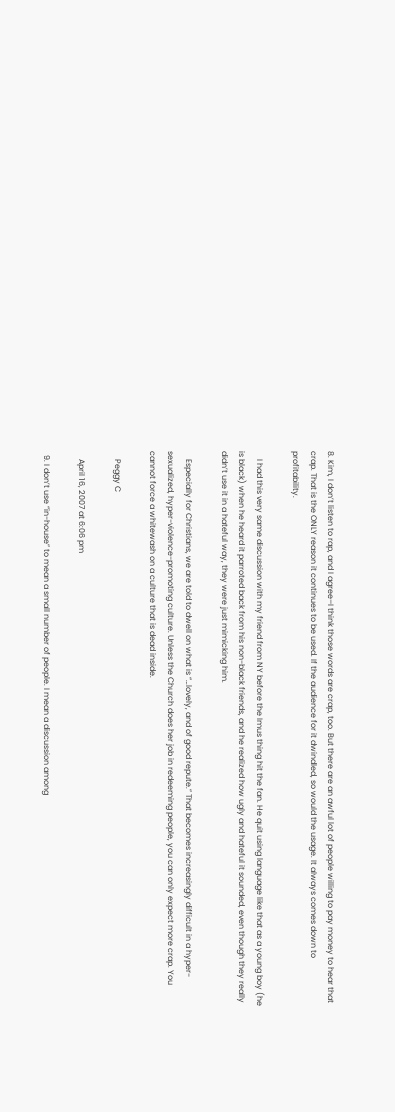8. Kim, I don’t listen to rap, and I agree–I think those words are crap, too. But there are an awful lot of people willing to pay money to hear that crap. That is the ONLY reason it continues to be used. If the audience for it dwindled, so would the usage. It always comes down to profitability.

    I had this very same discussion with my friend from NY before the Imus thing hit the fan. He quit using language like that as a young boy (he is black) when he heard it parroted back from his non-black friends, and he realized how ugly and hateful it sounded, even though they really didn’t use it in a hateful way, they were just mimicking him.

    Especially for Christians, we are told to dwell on what is “…lovely, and of good repute.” That becomes increasingly difficult in a hyper-sexualized, hyper-violence-promoting culture. Unless the Church does her job in redeeming people, you can only expect more crap. You cannot force a whitewash on a culture that is dead inside.

    Peggy C

    April 16, 2007 at 6:06 pm

  9. I don’t use “in-house” to mean a small number of people. I mean a discussion among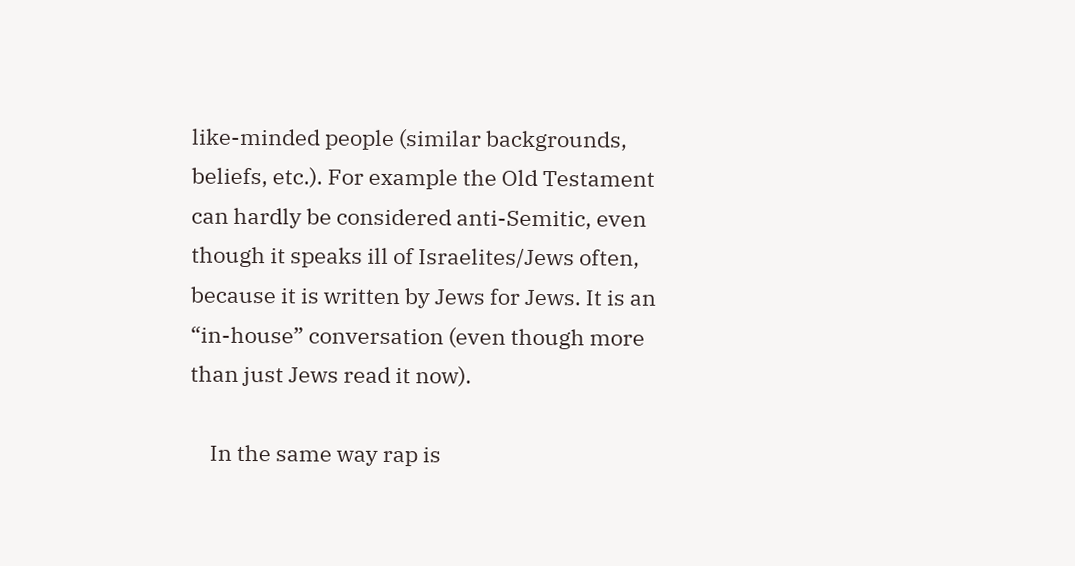like-minded people (similar backgrounds, beliefs, etc.). For example the Old Testament can hardly be considered anti-Semitic, even though it speaks ill of Israelites/Jews often, because it is written by Jews for Jews. It is an “in-house” conversation (even though more than just Jews read it now).

    In the same way rap is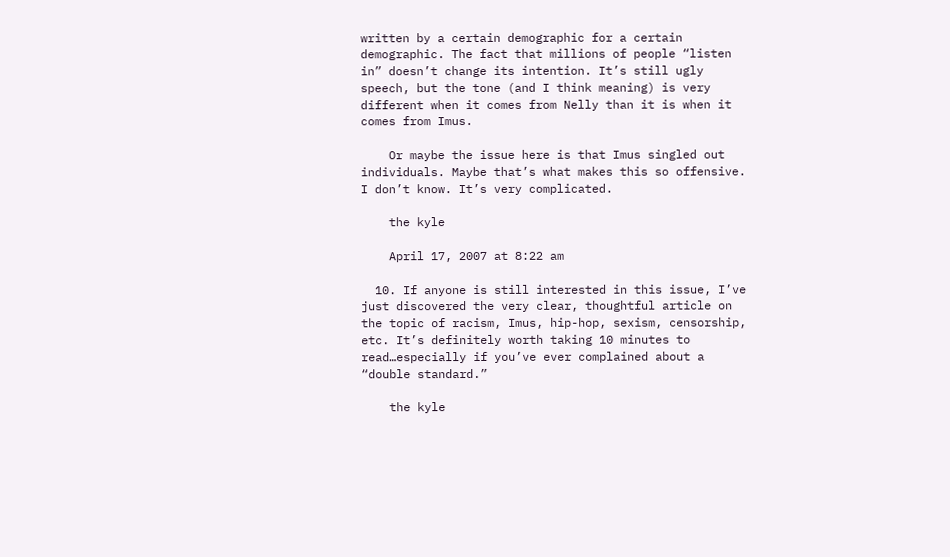written by a certain demographic for a certain demographic. The fact that millions of people “listen in” doesn’t change its intention. It’s still ugly speech, but the tone (and I think meaning) is very different when it comes from Nelly than it is when it comes from Imus.

    Or maybe the issue here is that Imus singled out individuals. Maybe that’s what makes this so offensive. I don’t know. It’s very complicated.

    the kyle

    April 17, 2007 at 8:22 am

  10. If anyone is still interested in this issue, I’ve just discovered the very clear, thoughtful article on the topic of racism, Imus, hip-hop, sexism, censorship, etc. It’s definitely worth taking 10 minutes to read…especially if you’ve ever complained about a “double standard.”

    the kyle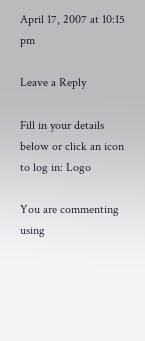April 17, 2007 at 10:15 pm

Leave a Reply

Fill in your details below or click an icon to log in: Logo

You are commenting using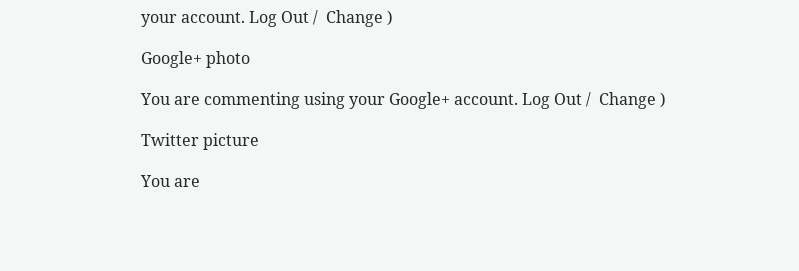your account. Log Out /  Change )

Google+ photo

You are commenting using your Google+ account. Log Out /  Change )

Twitter picture

You are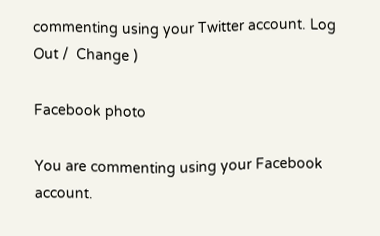commenting using your Twitter account. Log Out /  Change )

Facebook photo

You are commenting using your Facebook account.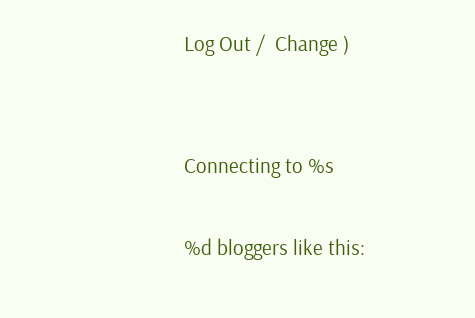Log Out /  Change )


Connecting to %s

%d bloggers like this: